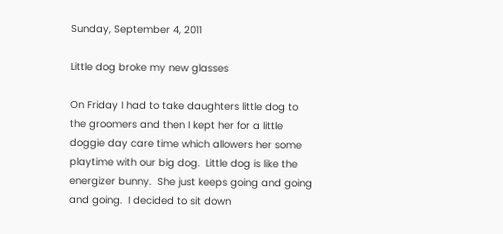Sunday, September 4, 2011

Little dog broke my new glasses

On Friday I had to take daughters little dog to the groomers and then I kept her for a little doggie day care time which allowers her some playtime with our big dog.  Little dog is like the energizer bunny.  She just keeps going and going and going.  I decided to sit down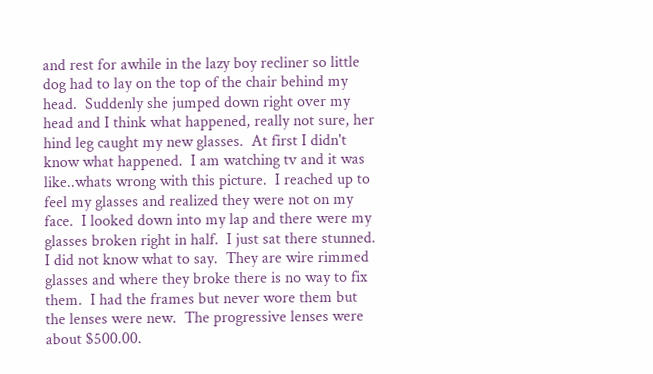and rest for awhile in the lazy boy recliner so little dog had to lay on the top of the chair behind my head.  Suddenly she jumped down right over my head and I think what happened, really not sure, her hind leg caught my new glasses.  At first I didn't know what happened.  I am watching tv and it was like..whats wrong with this picture.  I reached up to feel my glasses and realized they were not on my face.  I looked down into my lap and there were my glasses broken right in half.  I just sat there stunned.  I did not know what to say.  They are wire rimmed glasses and where they broke there is no way to fix them.  I had the frames but never wore them but the lenses were new.  The progressive lenses were about $500.00.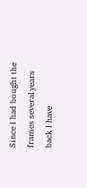Since I had bought the frames several years back I have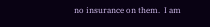no insurance on them.  I am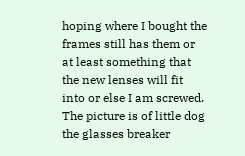hoping where I bought the frames still has them or at least something that the new lenses will fit into or else I am screwed.   The picture is of little dog the glasses breaker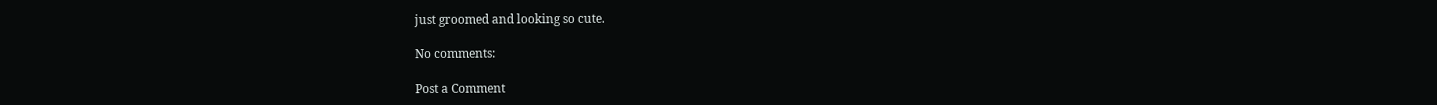just groomed and looking so cute.

No comments:

Post a Comment